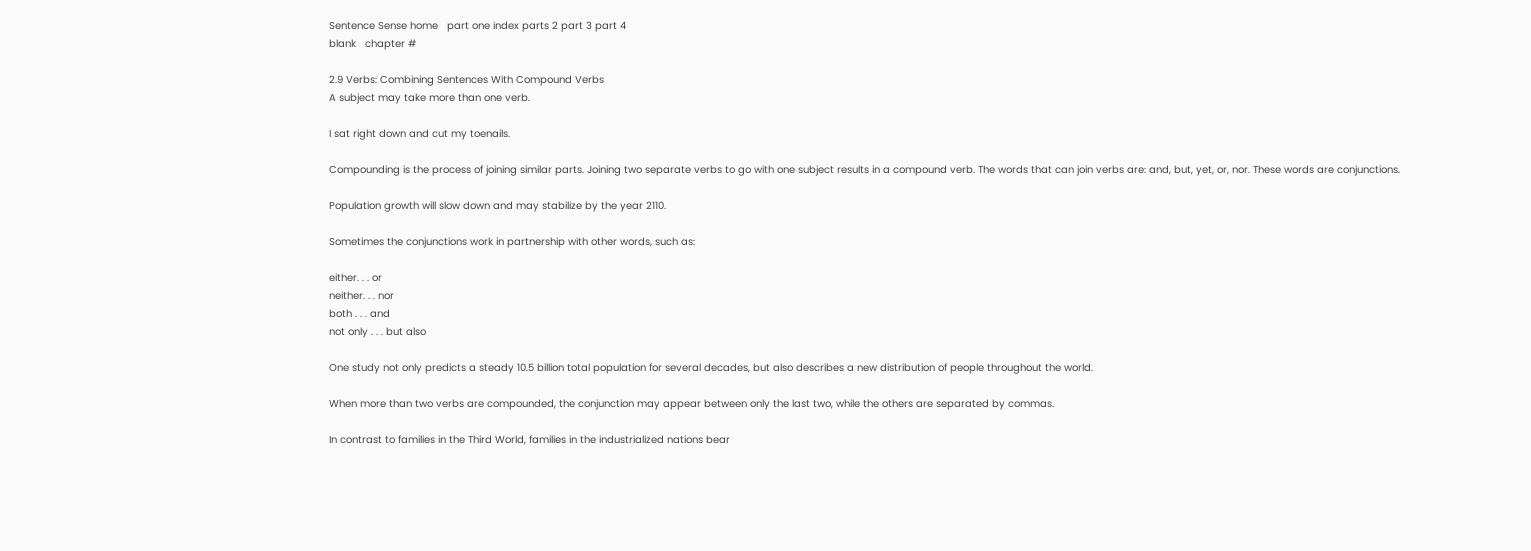Sentence Sense home   part one index parts 2 part 3 part 4
blank   chapter #

2.9 Verbs: Combining Sentences With Compound Verbs
A subject may take more than one verb.

I sat right down and cut my toenails.

Compounding is the process of joining similar parts. Joining two separate verbs to go with one subject results in a compound verb. The words that can join verbs are: and, but, yet, or, nor. These words are conjunctions.

Population growth will slow down and may stabilize by the year 2110.

Sometimes the conjunctions work in partnership with other words, such as:

either. . . or
neither. . . nor
both . . . and
not only . . . but also

One study not only predicts a steady 10.5 billion total population for several decades, but also describes a new distribution of people throughout the world.

When more than two verbs are compounded, the conjunction may appear between only the last two, while the others are separated by commas.

In contrast to families in the Third World, families in the industrialized nations bear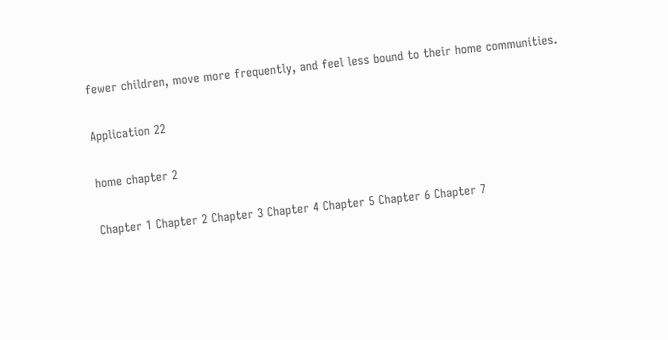fewer children, move more frequently, and feel less bound to their home communities.

Application 22

home chapter 2

Chapter 1 Chapter 2 Chapter 3 Chapter 4 Chapter 5 Chapter 6 Chapter 7